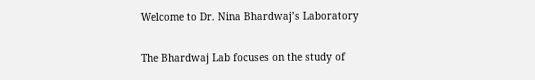Welcome to Dr. Nina Bhardwaj’s Laboratory

The Bhardwaj Lab focuses on the study of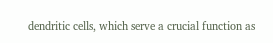dendritic cells, which serve a crucial function as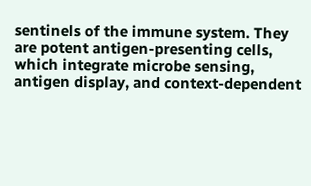sentinels of the immune system. They are potent antigen-presenting cells, which integrate microbe sensing, antigen display, and context-dependent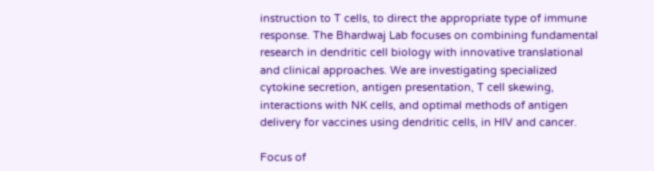instruction to T cells, to direct the appropriate type of immune response. The Bhardwaj Lab focuses on combining fundamental research in dendritic cell biology with innovative translational and clinical approaches. We are investigating specialized cytokine secretion, antigen presentation, T cell skewing, interactions with NK cells, and optimal methods of antigen delivery for vaccines using dendritic cells, in HIV and cancer.

Focus of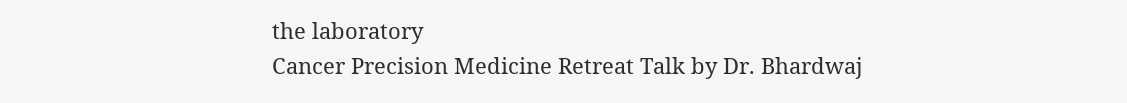the laboratory
Cancer Precision Medicine Retreat Talk by Dr. Bhardwaj